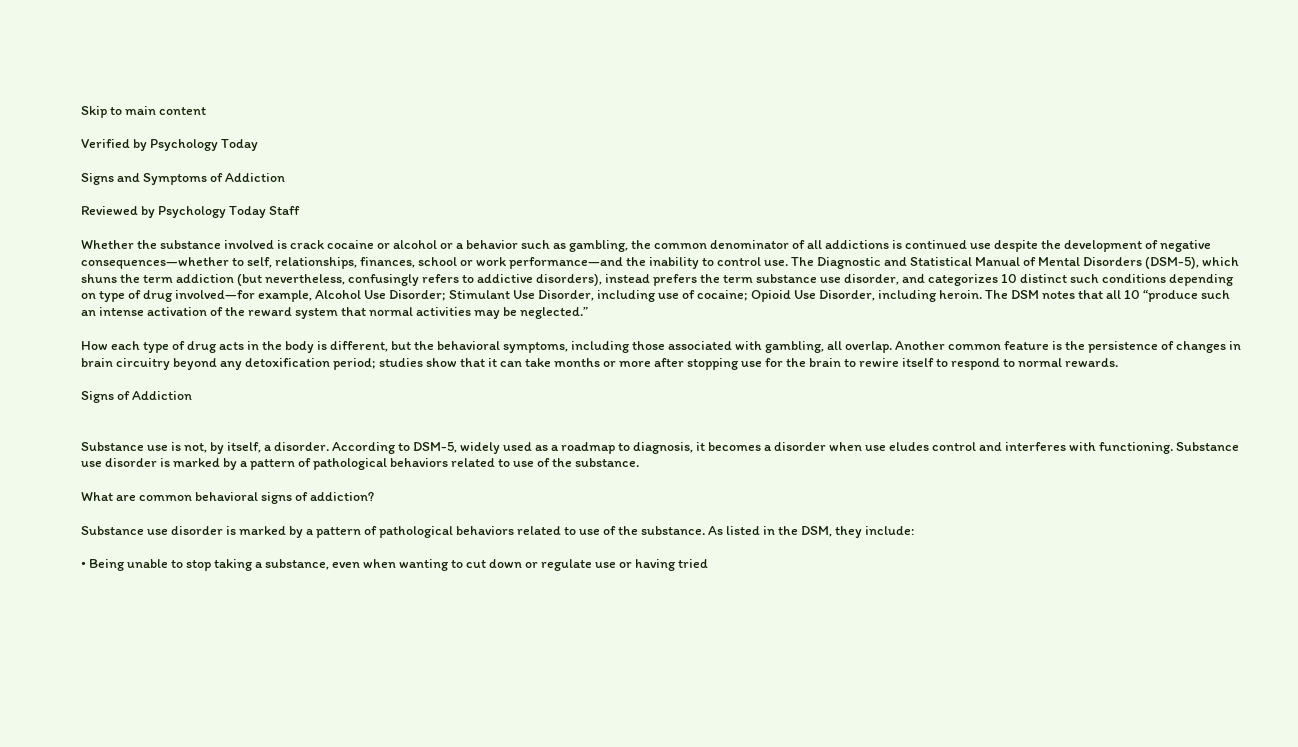Skip to main content

Verified by Psychology Today

Signs and Symptoms of Addiction

Reviewed by Psychology Today Staff

Whether the substance involved is crack cocaine or alcohol or a behavior such as gambling, the common denominator of all addictions is continued use despite the development of negative consequences—whether to self, relationships, finances, school or work performance—and the inability to control use. The Diagnostic and Statistical Manual of Mental Disorders (DSM-5), which shuns the term addiction (but nevertheless, confusingly refers to addictive disorders), instead prefers the term substance use disorder, and categorizes 10 distinct such conditions depending on type of drug involved—for example, Alcohol Use Disorder; Stimulant Use Disorder, including use of cocaine; Opioid Use Disorder, including heroin. The DSM notes that all 10 “produce such an intense activation of the reward system that normal activities may be neglected.”

How each type of drug acts in the body is different, but the behavioral symptoms, including those associated with gambling, all overlap. Another common feature is the persistence of changes in brain circuitry beyond any detoxification period; studies show that it can take months or more after stopping use for the brain to rewire itself to respond to normal rewards.

Signs of Addiction


Substance use is not, by itself, a disorder. According to DSM-5, widely used as a roadmap to diagnosis, it becomes a disorder when use eludes control and interferes with functioning. Substance use disorder is marked by a pattern of pathological behaviors related to use of the substance.

What are common behavioral signs of addiction?

Substance use disorder is marked by a pattern of pathological behaviors related to use of the substance. As listed in the DSM, they include:

• Being unable to stop taking a substance, even when wanting to cut down or regulate use or having tried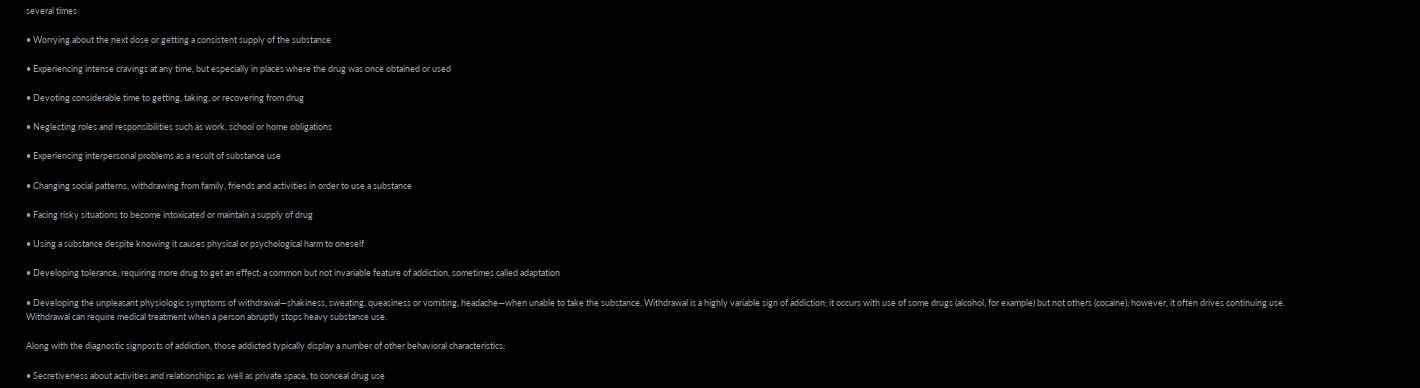several times

• Worrying about the next dose or getting a consistent supply of the substance

• Experiencing intense cravings at any time, but especially in places where the drug was once obtained or used

• Devoting considerable time to getting, taking, or recovering from drug

• Neglecting roles and responsibilities such as work, school or home obligations

• Experiencing interpersonal problems as a result of substance use

• Changing social patterns, withdrawing from family, friends and activities in order to use a substance

• Facing risky situations to become intoxicated or maintain a supply of drug

• Using a substance despite knowing it causes physical or psychological harm to oneself

• Developing tolerance, requiring more drug to get an effect; a common but not invariable feature of addiction, sometimes called adaptation

• Developing the unpleasant physiologic symptoms of withdrawal—shakiness, sweating, queasiness or vomiting, headache—when unable to take the substance. Withdrawal is a highly variable sign of addiction; it occurs with use of some drugs (alcohol, for example) but not others (cocaine); however, it often drives continuing use. Withdrawal can require medical treatment when a person abruptly stops heavy substance use.

Along with the diagnostic signposts of addiction, those addicted typically display a number of other behavioral characteristics:

• Secretiveness about activities and relationships as well as private space, to conceal drug use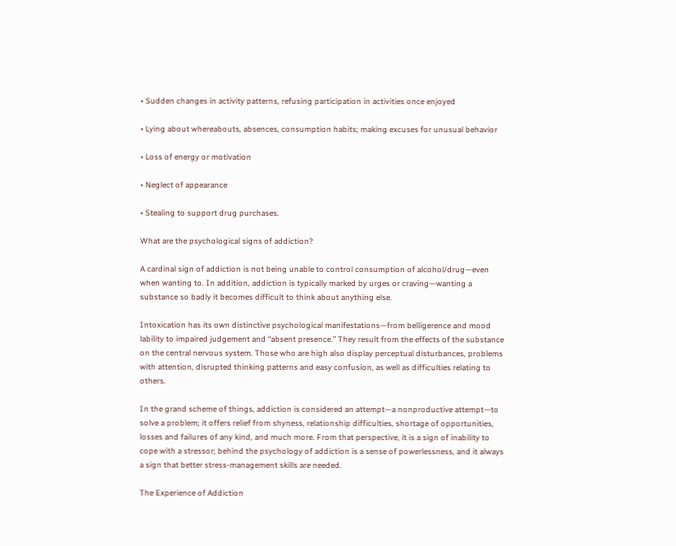• Sudden changes in activity patterns, refusing participation in activities once enjoyed

• Lying about whereabouts, absences, consumption habits; making excuses for unusual behavior

• Loss of energy or motivation

• Neglect of appearance

• Stealing to support drug purchases.

What are the psychological signs of addiction?

A cardinal sign of addiction is not being unable to control consumption of alcohol/drug—even when wanting to. In addition, addiction is typically marked by urges or craving—wanting a substance so badly it becomes difficult to think about anything else.

Intoxication has its own distinctive psychological manifestations—from belligerence and mood lability to impaired judgement and “absent presence.” They result from the effects of the substance on the central nervous system. Those who are high also display perceptual disturbances, problems with attention, disrupted thinking patterns and easy confusion, as well as difficulties relating to others.

In the grand scheme of things, addiction is considered an attempt—a nonproductive attempt—to solve a problem; it offers relief from shyness, relationship difficulties, shortage of opportunities, losses and failures of any kind, and much more. From that perspective, it is a sign of inability to cope with a stressor; behind the psychology of addiction is a sense of powerlessness, and it always a sign that better stress-management skills are needed.

The Experience of Addiction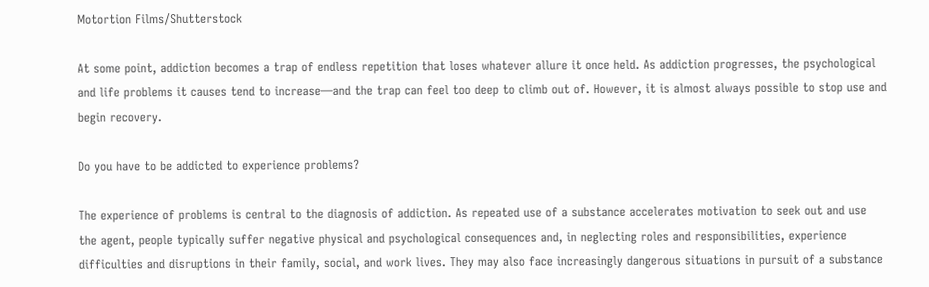Motortion Films/Shutterstock

At some point, addiction becomes a trap of endless repetition that loses whatever allure it once held. As addiction progresses, the psychological and life problems it causes tend to increase—and the trap can feel too deep to climb out of. However, it is almost always possible to stop use and begin recovery.

Do you have to be addicted to experience problems?

The experience of problems is central to the diagnosis of addiction. As repeated use of a substance accelerates motivation to seek out and use the agent, people typically suffer negative physical and psychological consequences and, in neglecting roles and responsibilities, experience difficulties and disruptions in their family, social, and work lives. They may also face increasingly dangerous situations in pursuit of a substance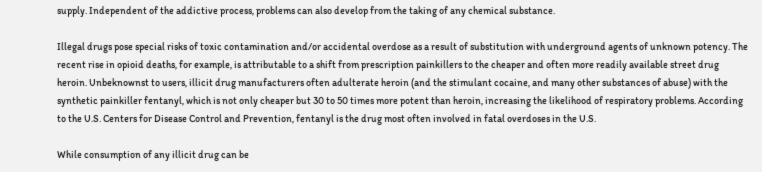supply. Independent of the addictive process, problems can also develop from the taking of any chemical substance.

Illegal drugs pose special risks of toxic contamination and/or accidental overdose as a result of substitution with underground agents of unknown potency. The recent rise in opioid deaths, for example, is attributable to a shift from prescription painkillers to the cheaper and often more readily available street drug heroin. Unbeknownst to users, illicit drug manufacturers often adulterate heroin (and the stimulant cocaine, and many other substances of abuse) with the synthetic painkiller fentanyl, which is not only cheaper but 30 to 50 times more potent than heroin, increasing the likelihood of respiratory problems. According to the U.S. Centers for Disease Control and Prevention, fentanyl is the drug most often involved in fatal overdoses in the U.S.

While consumption of any illicit drug can be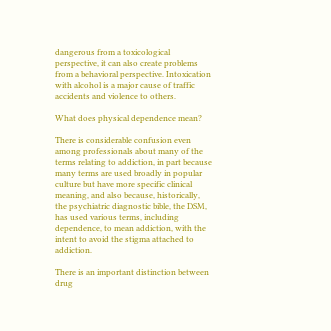dangerous from a toxicological perspective, it can also create problems from a behavioral perspective. Intoxication with alcohol is a major cause of traffic accidents and violence to others.

What does physical dependence mean?

There is considerable confusion even among professionals about many of the terms relating to addiction, in part because many terms are used broadly in popular culture but have more specific clinical meaning, and also because, historically, the psychiatric diagnostic bible, the DSM, has used various terms, including dependence, to mean addiction, with the intent to avoid the stigma attached to addiction.

There is an important distinction between drug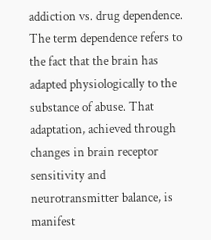addiction vs. drug dependence. The term dependence refers to the fact that the brain has adapted physiologically to the substance of abuse. That adaptation, achieved through changes in brain receptor sensitivity and neurotransmitter balance, is manifest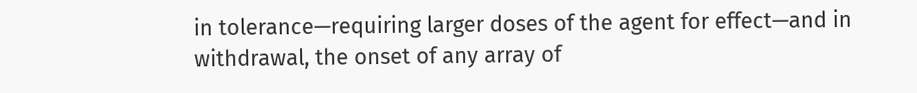in tolerance—requiring larger doses of the agent for effect—and in withdrawal, the onset of any array of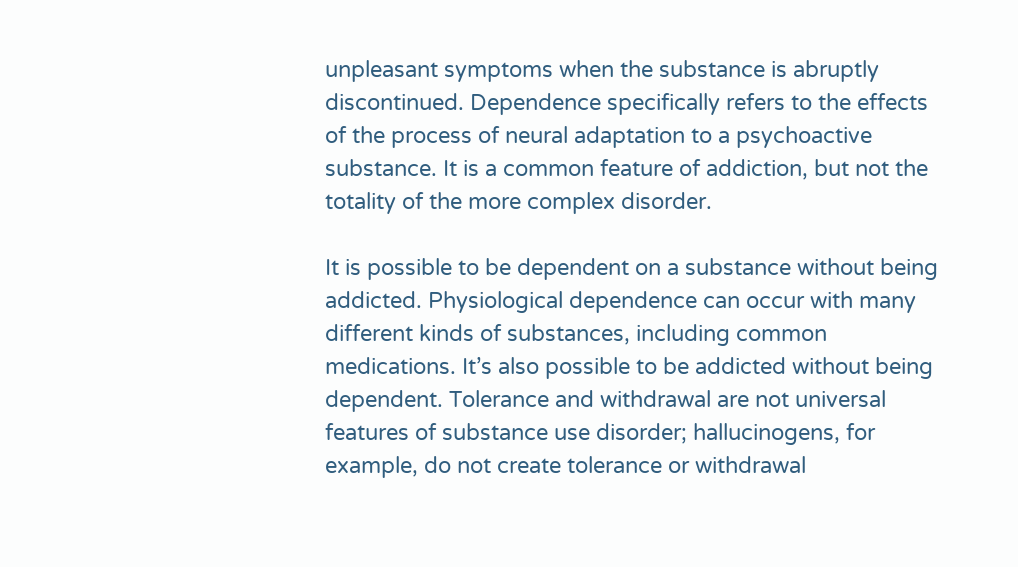unpleasant symptoms when the substance is abruptly discontinued. Dependence specifically refers to the effects of the process of neural adaptation to a psychoactive substance. It is a common feature of addiction, but not the totality of the more complex disorder.

It is possible to be dependent on a substance without being addicted. Physiological dependence can occur with many different kinds of substances, including common medications. It’s also possible to be addicted without being dependent. Tolerance and withdrawal are not universal features of substance use disorder; hallucinogens, for example, do not create tolerance or withdrawal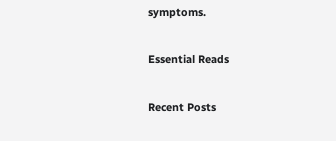symptoms.

Essential Reads

Recent Posts